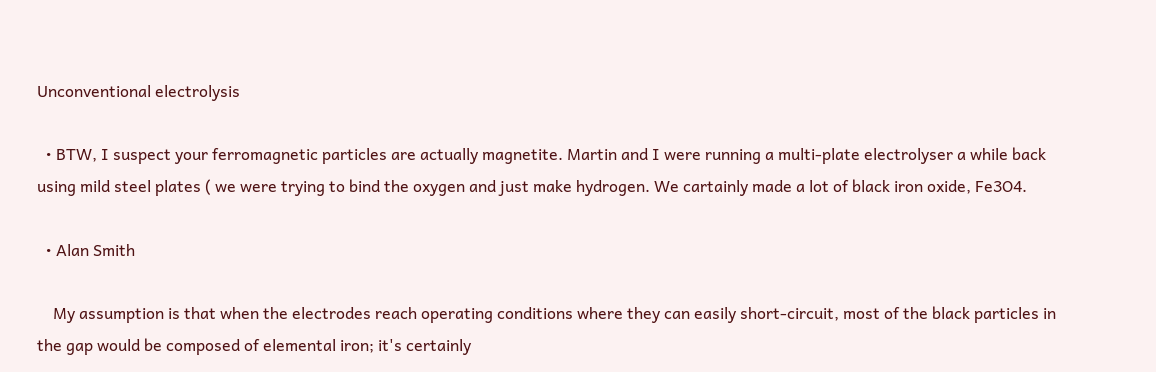Unconventional electrolysis

  • BTW, I suspect your ferromagnetic particles are actually magnetite. Martin and I were running a multi-plate electrolyser a while back using mild steel plates ( we were trying to bind the oxygen and just make hydrogen. We cartainly made a lot of black iron oxide, Fe3O4.

  • Alan Smith

    My assumption is that when the electrodes reach operating conditions where they can easily short-circuit, most of the black particles in the gap would be composed of elemental iron; it's certainly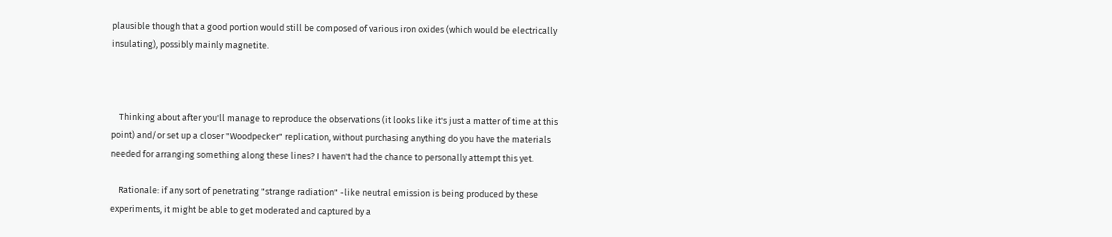plausible though that a good portion would still be composed of various iron oxides (which would be electrically insulating), possibly mainly magnetite.



    Thinking about after you'll manage to reproduce the observations (it looks like it's just a matter of time at this point) and/or set up a closer "Woodpecker" replication, without purchasing anything do you have the materials needed for arranging something along these lines? I haven't had the chance to personally attempt this yet.

    Rationale: if any sort of penetrating "strange radiation" -like neutral emission is being produced by these experiments, it might be able to get moderated and captured by a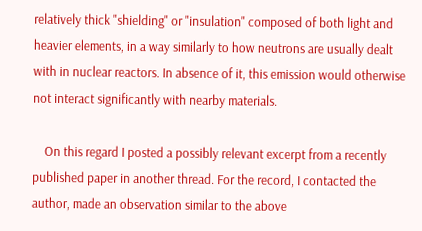relatively thick "shielding" or "insulation" composed of both light and heavier elements, in a way similarly to how neutrons are usually dealt with in nuclear reactors. In absence of it, this emission would otherwise not interact significantly with nearby materials.

    On this regard I posted a possibly relevant excerpt from a recently published paper in another thread. For the record, I contacted the author, made an observation similar to the above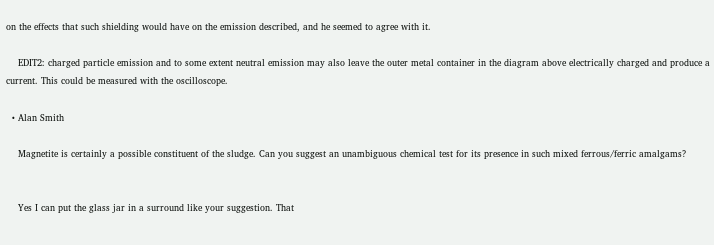on the effects that such shielding would have on the emission described, and he seemed to agree with it.

    EDIT2: charged particle emission and to some extent neutral emission may also leave the outer metal container in the diagram above electrically charged and produce a current. This could be measured with the oscilloscope.

  • Alan Smith

    Magnetite is certainly a possible constituent of the sludge. Can you suggest an unambiguous chemical test for its presence in such mixed ferrous/ferric amalgams?


    Yes I can put the glass jar in a surround like your suggestion. That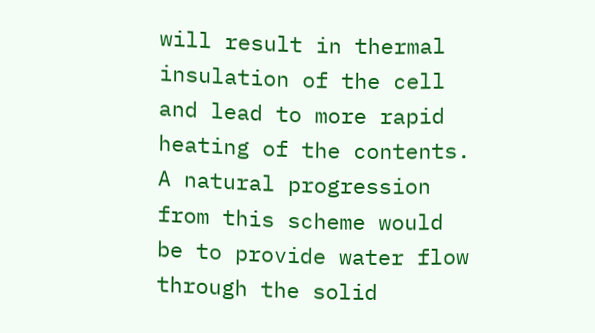will result in thermal insulation of the cell and lead to more rapid heating of the contents. A natural progression from this scheme would be to provide water flow through the solid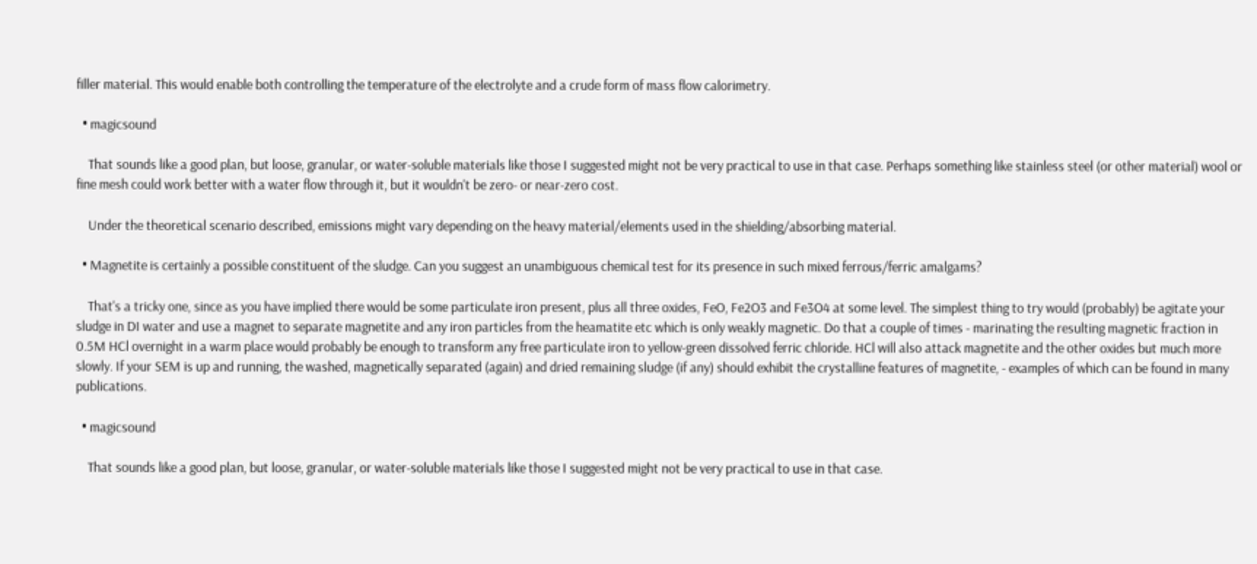filler material. This would enable both controlling the temperature of the electrolyte and a crude form of mass flow calorimetry.

  • magicsound

    That sounds like a good plan, but loose, granular, or water-soluble materials like those I suggested might not be very practical to use in that case. Perhaps something like stainless steel (or other material) wool or fine mesh could work better with a water flow through it, but it wouldn't be zero- or near-zero cost.

    Under the theoretical scenario described, emissions might vary depending on the heavy material/elements used in the shielding/absorbing material.

  • Magnetite is certainly a possible constituent of the sludge. Can you suggest an unambiguous chemical test for its presence in such mixed ferrous/ferric amalgams?

    That's a tricky one, since as you have implied there would be some particulate iron present, plus all three oxides, FeO, Fe2O3 and Fe3O4 at some level. The simplest thing to try would (probably) be agitate your sludge in DI water and use a magnet to separate magnetite and any iron particles from the heamatite etc which is only weakly magnetic. Do that a couple of times - marinating the resulting magnetic fraction in 0.5M HCl overnight in a warm place would probably be enough to transform any free particulate iron to yellow-green dissolved ferric chloride. HCl will also attack magnetite and the other oxides but much more slowly. If your SEM is up and running, the washed, magnetically separated (again) and dried remaining sludge (if any) should exhibit the crystalline features of magnetite, - examples of which can be found in many publications.

  • magicsound

    That sounds like a good plan, but loose, granular, or water-soluble materials like those I suggested might not be very practical to use in that case.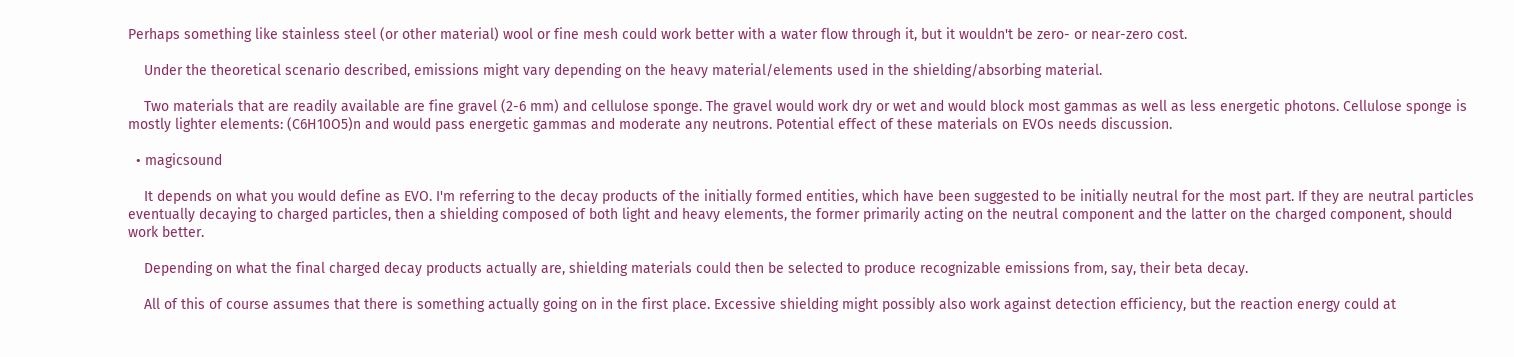Perhaps something like stainless steel (or other material) wool or fine mesh could work better with a water flow through it, but it wouldn't be zero- or near-zero cost.

    Under the theoretical scenario described, emissions might vary depending on the heavy material/elements used in the shielding/absorbing material.

    Two materials that are readily available are fine gravel (2-6 mm) and cellulose sponge. The gravel would work dry or wet and would block most gammas as well as less energetic photons. Cellulose sponge is mostly lighter elements: (C6H10O5)n and would pass energetic gammas and moderate any neutrons. Potential effect of these materials on EVOs needs discussion.

  • magicsound

    It depends on what you would define as EVO. I'm referring to the decay products of the initially formed entities, which have been suggested to be initially neutral for the most part. If they are neutral particles eventually decaying to charged particles, then a shielding composed of both light and heavy elements, the former primarily acting on the neutral component and the latter on the charged component, should work better.

    Depending on what the final charged decay products actually are, shielding materials could then be selected to produce recognizable emissions from, say, their beta decay.

    All of this of course assumes that there is something actually going on in the first place. Excessive shielding might possibly also work against detection efficiency, but the reaction energy could at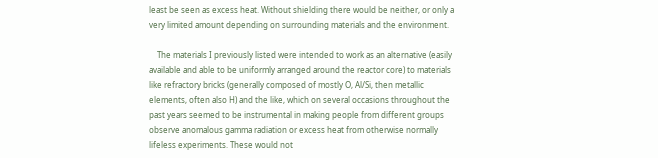least be seen as excess heat. Without shielding there would be neither, or only a very limited amount depending on surrounding materials and the environment.

    The materials I previously listed were intended to work as an alternative (easily available and able to be uniformly arranged around the reactor core) to materials like refractory bricks (generally composed of mostly O, Al/Si, then metallic elements, often also H) and the like, which on several occasions throughout the past years seemed to be instrumental in making people from different groups observe anomalous gamma radiation or excess heat from otherwise normally lifeless experiments. These would not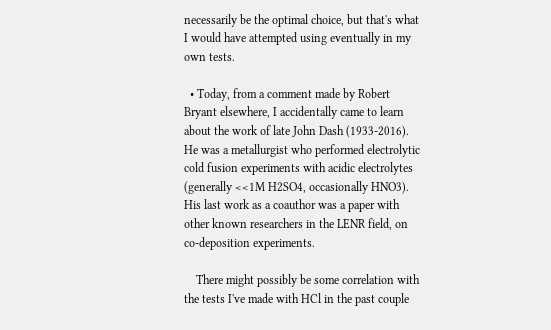necessarily be the optimal choice, but that's what I would have attempted using eventually in my own tests.

  • Today, from a comment made by Robert Bryant elsewhere, I accidentally came to learn about the work of late John Dash (1933-2016). He was a metallurgist who performed electrolytic cold fusion experiments with acidic electrolytes (generally <<1M H2SO4, occasionally HNO3). His last work as a coauthor was a paper with other known researchers in the LENR field, on co-deposition experiments.

    There might possibly be some correlation with the tests I've made with HCl in the past couple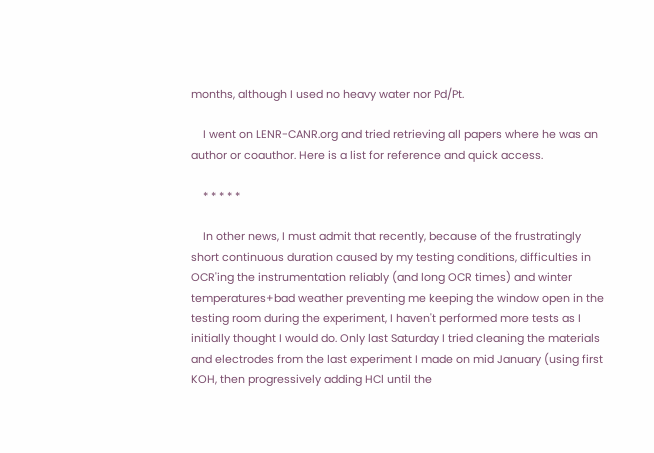months, although I used no heavy water nor Pd/Pt.

    I went on LENR-CANR.org and tried retrieving all papers where he was an author or coauthor. Here is a list for reference and quick access.

    * * * * *

    In other news, I must admit that recently, because of the frustratingly short continuous duration caused by my testing conditions, difficulties in OCR'ing the instrumentation reliably (and long OCR times) and winter temperatures+bad weather preventing me keeping the window open in the testing room during the experiment, I haven't performed more tests as I initially thought I would do. Only last Saturday I tried cleaning the materials and electrodes from the last experiment I made on mid January (using first KOH, then progressively adding HCl until the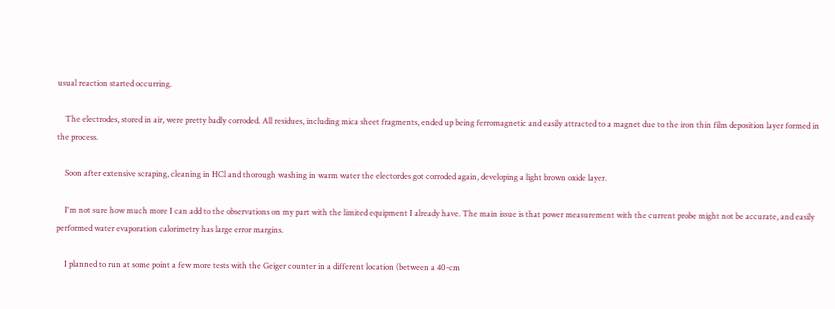usual reaction started occurring.

    The electrodes, stored in air, were pretty badly corroded. All residues, including mica sheet fragments, ended up being ferromagnetic and easily attracted to a magnet due to the iron thin film deposition layer formed in the process.

    Soon after extensive scraping, cleaning in HCl and thorough washing in warm water the electordes got corroded again, developing a light brown oxide layer.

    I'm not sure how much more I can add to the observations on my part with the limited equipment I already have. The main issue is that power measurement with the current probe might not be accurate, and easily performed water evaporation calorimetry has large error margins.

    I planned to run at some point a few more tests with the Geiger counter in a different location (between a 40-cm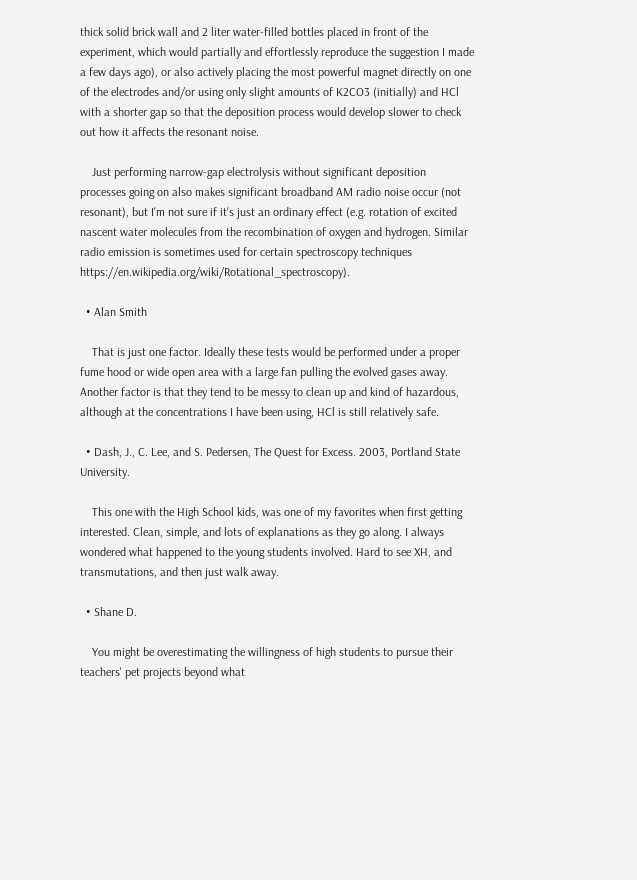thick solid brick wall and 2 liter water-filled bottles placed in front of the experiment, which would partially and effortlessly reproduce the suggestion I made a few days ago), or also actively placing the most powerful magnet directly on one of the electrodes and/or using only slight amounts of K2CO3 (initially) and HCl with a shorter gap so that the deposition process would develop slower to check out how it affects the resonant noise.

    Just performing narrow-gap electrolysis without significant deposition processes going on also makes significant broadband AM radio noise occur (not resonant), but I'm not sure if it's just an ordinary effect (e.g. rotation of excited nascent water molecules from the recombination of oxygen and hydrogen. Similar radio emission is sometimes used for certain spectroscopy techniques https://en.wikipedia.org/wiki/Rotational_spectroscopy).

  • Alan Smith

    That is just one factor. Ideally these tests would be performed under a proper fume hood or wide open area with a large fan pulling the evolved gases away. Another factor is that they tend to be messy to clean up and kind of hazardous, although at the concentrations I have been using, HCl is still relatively safe.

  • Dash, J., C. Lee, and S. Pedersen, The Quest for Excess. 2003, Portland State University.

    This one with the High School kids, was one of my favorites when first getting interested. Clean, simple, and lots of explanations as they go along. I always wondered what happened to the young students involved. Hard to see XH, and transmutations, and then just walk away.

  • Shane D.

    You might be overestimating the willingness of high students to pursue their teachers' pet projects beyond what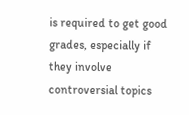is required to get good grades, especially if they involve controversial topics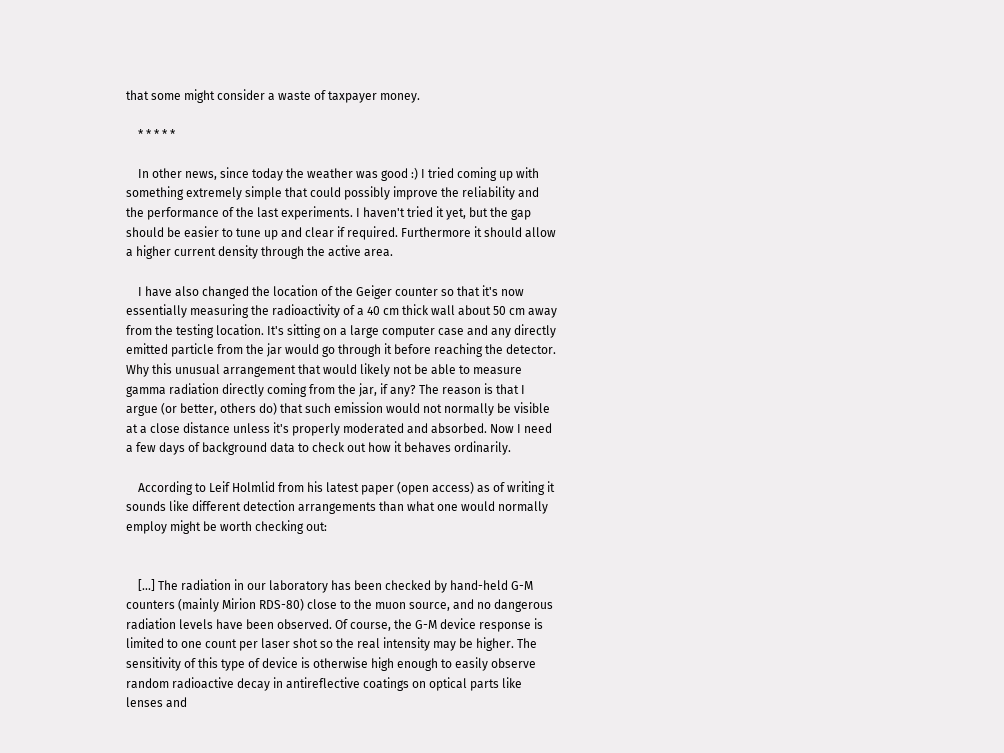that some might consider a waste of taxpayer money.

    * * * * *

    In other news, since today the weather was good :) I tried coming up with something extremely simple that could possibly improve the reliability and the performance of the last experiments. I haven't tried it yet, but the gap should be easier to tune up and clear if required. Furthermore it should allow a higher current density through the active area.

    I have also changed the location of the Geiger counter so that it's now essentially measuring the radioactivity of a 40 cm thick wall about 50 cm away from the testing location. It's sitting on a large computer case and any directly emitted particle from the jar would go through it before reaching the detector. Why this unusual arrangement that would likely not be able to measure gamma radiation directly coming from the jar, if any? The reason is that I argue (or better, others do) that such emission would not normally be visible at a close distance unless it's properly moderated and absorbed. Now I need a few days of background data to check out how it behaves ordinarily.

    According to Leif Holmlid from his latest paper (open access) as of writing it sounds like different detection arrangements than what one would normally employ might be worth checking out:


    [...] The radiation in our laboratory has been checked by hand-held G-M counters (mainly Mirion RDS-80) close to the muon source, and no dangerous radiation levels have been observed. Of course, the G-M device response is limited to one count per laser shot so the real intensity may be higher. The sensitivity of this type of device is otherwise high enough to easily observe random radioactive decay in antireflective coatings on optical parts like lenses and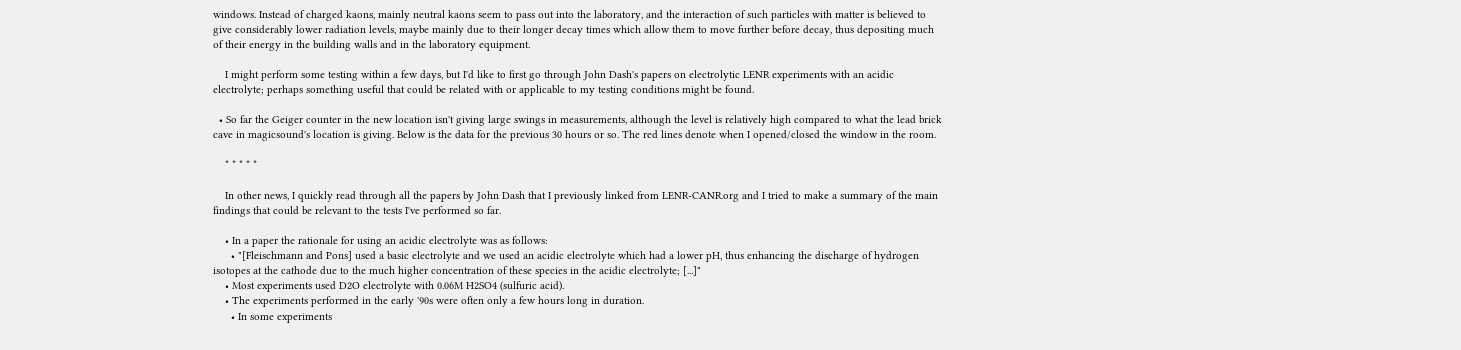windows. Instead of charged kaons, mainly neutral kaons seem to pass out into the laboratory, and the interaction of such particles with matter is believed to give considerably lower radiation levels, maybe mainly due to their longer decay times which allow them to move further before decay, thus depositing much of their energy in the building walls and in the laboratory equipment.

    I might perform some testing within a few days, but I'd like to first go through John Dash's papers on electrolytic LENR experiments with an acidic electrolyte; perhaps something useful that could be related with or applicable to my testing conditions might be found.

  • So far the Geiger counter in the new location isn't giving large swings in measurements, although the level is relatively high compared to what the lead brick cave in magicsound's location is giving. Below is the data for the previous 30 hours or so. The red lines denote when I opened/closed the window in the room.

    * * * * *

    In other news, I quickly read through all the papers by John Dash that I previously linked from LENR-CANR.org and I tried to make a summary of the main findings that could be relevant to the tests I've performed so far.

    • In a paper the rationale for using an acidic electrolyte was as follows:
      • "[Fleischmann and Pons] used a basic electrolyte and we used an acidic electrolyte which had a lower pH, thus enhancing the discharge of hydrogen isotopes at the cathode due to the much higher concentration of these species in the acidic electrolyte; [...]"
    • Most experiments used D2O electrolyte with 0.06M H2SO4 (sulfuric acid).
    • The experiments performed in the early '90s were often only a few hours long in duration.
      • In some experiments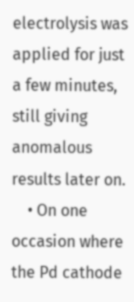electrolysis was applied for just a few minutes, still giving anomalous results later on.
    • On one occasion where the Pd cathode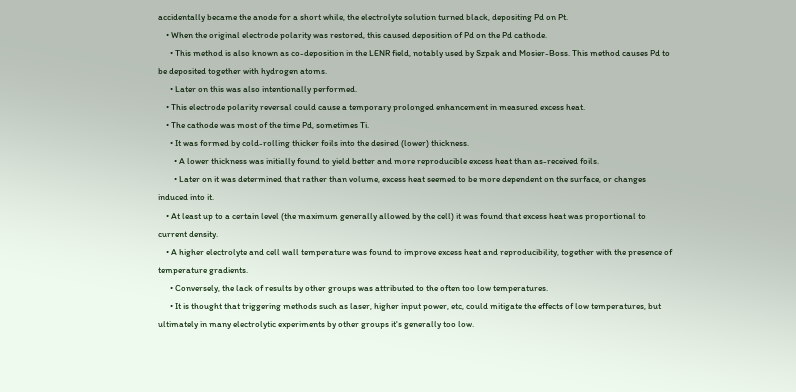accidentally became the anode for a short while, the electrolyte solution turned black, depositing Pd on Pt.
    • When the original electrode polarity was restored, this caused deposition of Pd on the Pd cathode.
      • This method is also known as co-deposition in the LENR field, notably used by Szpak and Mosier-Boss. This method causes Pd to be deposited together with hydrogen atoms.
      • Later on this was also intentionally performed.
    • This electrode polarity reversal could cause a temporary prolonged enhancement in measured excess heat.
    • The cathode was most of the time Pd, sometimes Ti.
      • It was formed by cold-rolling thicker foils into the desired (lower) thickness.
        • A lower thickness was initially found to yield better and more reproducible excess heat than as-received foils.
        • Later on it was determined that rather than volume, excess heat seemed to be more dependent on the surface, or changes induced into it.
    • At least up to a certain level (the maximum generally allowed by the cell) it was found that excess heat was proportional to current density.
    • A higher electrolyte and cell wall temperature was found to improve excess heat and reproducibility, together with the presence of temperature gradients.
      • Conversely, the lack of results by other groups was attributed to the often too low temperatures.
      • It is thought that triggering methods such as laser, higher input power, etc, could mitigate the effects of low temperatures, but ultimately in many electrolytic experiments by other groups it's generally too low.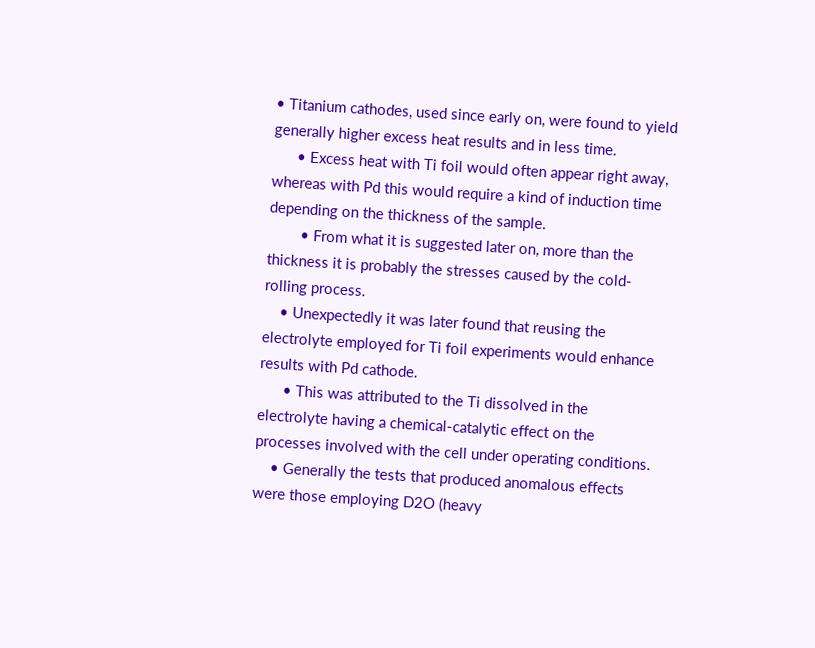• Titanium cathodes, used since early on, were found to yield generally higher excess heat results and in less time.
      • Excess heat with Ti foil would often appear right away, whereas with Pd this would require a kind of induction time depending on the thickness of the sample.
        • From what it is suggested later on, more than the thickness it is probably the stresses caused by the cold-rolling process.
    • Unexpectedly it was later found that reusing the electrolyte employed for Ti foil experiments would enhance results with Pd cathode.
      • This was attributed to the Ti dissolved in the electrolyte having a chemical-catalytic effect on the processes involved with the cell under operating conditions.
    • Generally the tests that produced anomalous effects were those employing D2O (heavy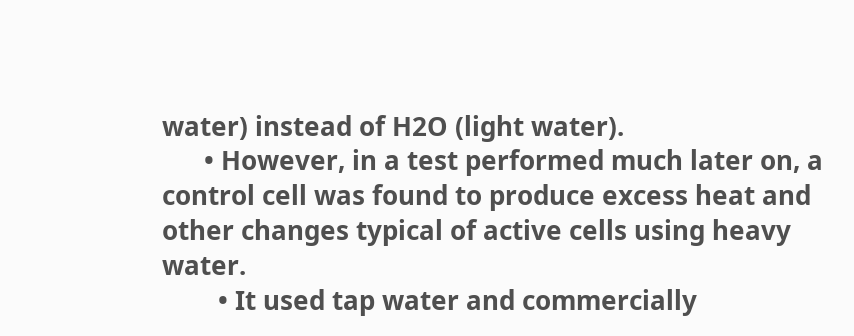water) instead of H2O (light water).
      • However, in a test performed much later on, a control cell was found to produce excess heat and other changes typical of active cells using heavy water.
        • It used tap water and commercially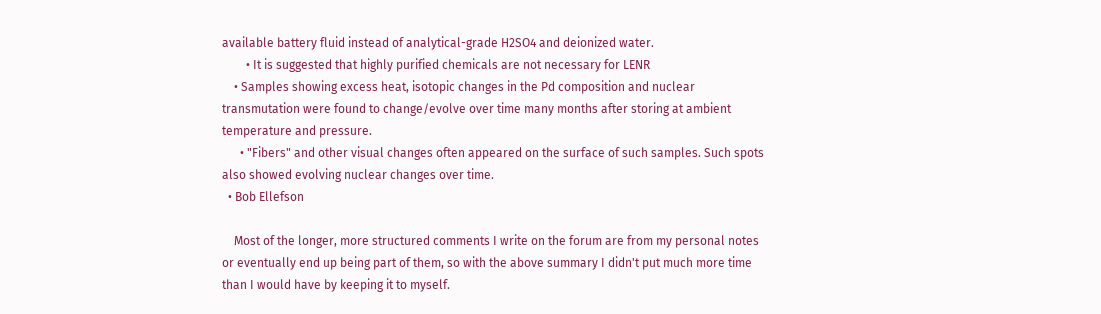available battery fluid instead of analytical-grade H2SO4 and deionized water.
        • It is suggested that highly purified chemicals are not necessary for LENR
    • Samples showing excess heat, isotopic changes in the Pd composition and nuclear transmutation were found to change/evolve over time many months after storing at ambient temperature and pressure.
      • "Fibers" and other visual changes often appeared on the surface of such samples. Such spots also showed evolving nuclear changes over time.
  • Bob Ellefson

    Most of the longer, more structured comments I write on the forum are from my personal notes or eventually end up being part of them, so with the above summary I didn't put much more time than I would have by keeping it to myself.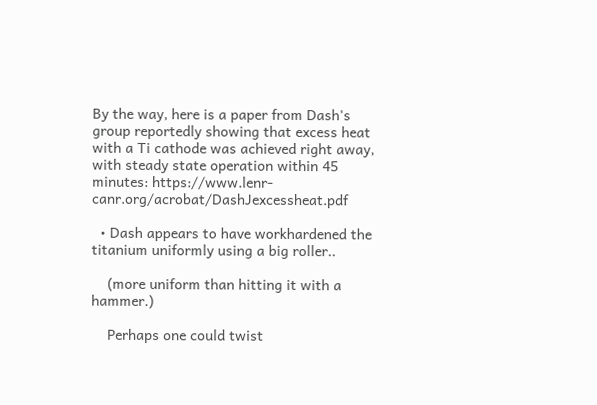By the way, here is a paper from Dash's group reportedly showing that excess heat with a Ti cathode was achieved right away, with steady state operation within 45 minutes: https://www.lenr-canr.org/acrobat/DashJexcessheat.pdf

  • Dash appears to have workhardened the titanium uniformly using a big roller..

    (more uniform than hitting it with a hammer.)

    Perhaps one could twist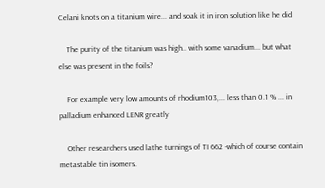Celani knots on a titanium wire... and soak it in iron solution like he did

    The purity of the titanium was high.. with some vanadium... but what else was present in the foils?

    For example very low amounts of rhodium103,... less than 0.1 % ... in palladium enhanced LENR greatly

    Other researchers used lathe turnings of TI 662 -which of course contain metastable tin isomers.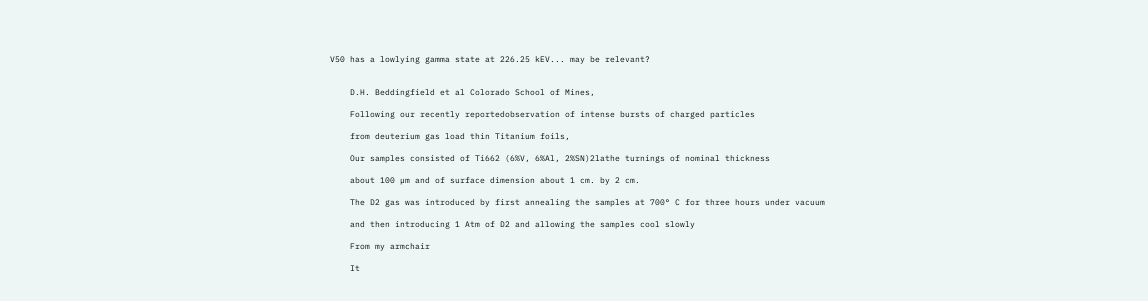V50 has a lowlying gamma state at 226.25 kEV... may be relevant?


    D.H. Beddingfield et al Colorado School of Mines,

    Following our recently reportedobservation of intense bursts of charged particles

    from deuterium gas load thin Titanium foils,

    Our samples consisted of Ti662 (6%V, 6%Al, 2%SN)2lathe turnings of nominal thickness

    about 100 µm and of surface dimension about 1 cm. by 2 cm.

    The D2 gas was introduced by first annealing the samples at 700° C for three hours under vacuum

    and then introducing 1 Atm of D2 and allowing the samples cool slowly

    From my armchair

    It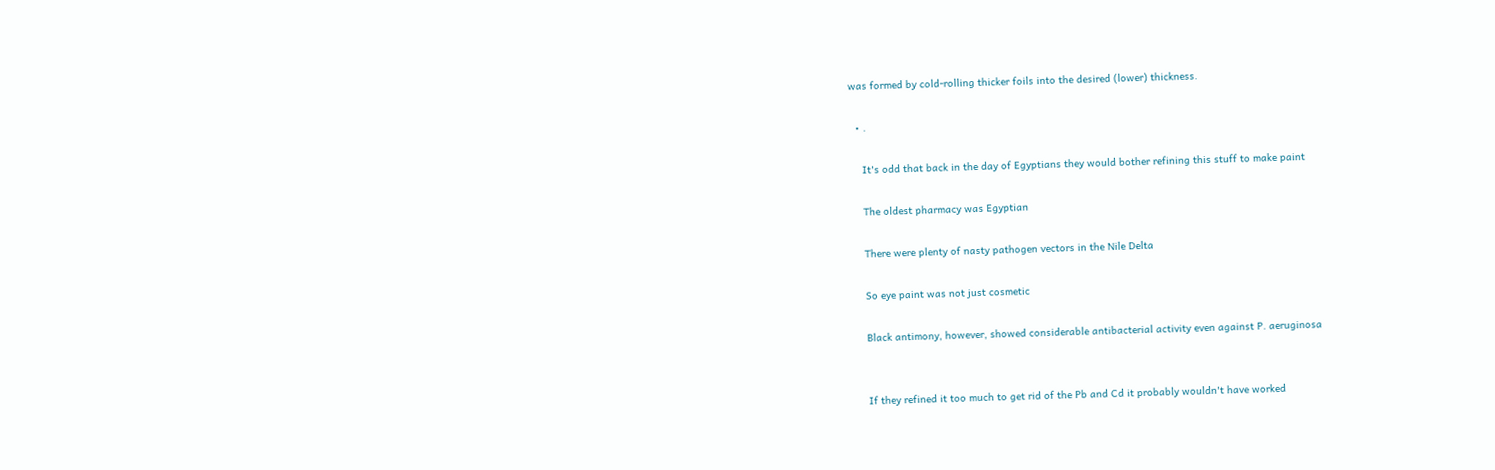was formed by cold-rolling thicker foils into the desired (lower) thickness.

  • .

    It's odd that back in the day of Egyptians they would bother refining this stuff to make paint

    The oldest pharmacy was Egyptian

    There were plenty of nasty pathogen vectors in the Nile Delta

    So eye paint was not just cosmetic

    Black antimony, however, showed considerable antibacterial activity even against P. aeruginosa


    If they refined it too much to get rid of the Pb and Cd it probably wouldn't have worked